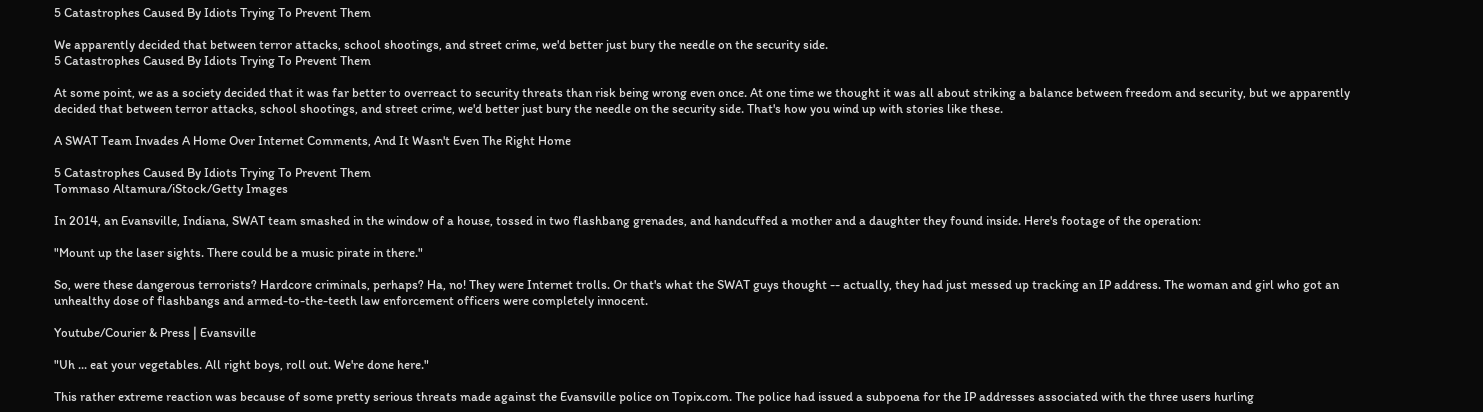5 Catastrophes Caused By Idiots Trying To Prevent Them

We apparently decided that between terror attacks, school shootings, and street crime, we'd better just bury the needle on the security side.
5 Catastrophes Caused By Idiots Trying To Prevent Them

At some point, we as a society decided that it was far better to overreact to security threats than risk being wrong even once. At one time we thought it was all about striking a balance between freedom and security, but we apparently decided that between terror attacks, school shootings, and street crime, we'd better just bury the needle on the security side. That's how you wind up with stories like these.

A SWAT Team Invades A Home Over Internet Comments, And It Wasn't Even The Right Home

5 Catastrophes Caused By Idiots Trying To Prevent Them
Tommaso Altamura/iStock/Getty Images

In 2014, an Evansville, Indiana, SWAT team smashed in the window of a house, tossed in two flashbang grenades, and handcuffed a mother and a daughter they found inside. Here's footage of the operation:

"Mount up the laser sights. There could be a music pirate in there."

So, were these dangerous terrorists? Hardcore criminals, perhaps? Ha, no! They were Internet trolls. Or that's what the SWAT guys thought -- actually, they had just messed up tracking an IP address. The woman and girl who got an unhealthy dose of flashbangs and armed-to-the-teeth law enforcement officers were completely innocent.

Youtube/Courier & Press | Evansville

"Uh ... eat your vegetables. All right boys, roll out. We're done here."

This rather extreme reaction was because of some pretty serious threats made against the Evansville police on Topix.com. The police had issued a subpoena for the IP addresses associated with the three users hurling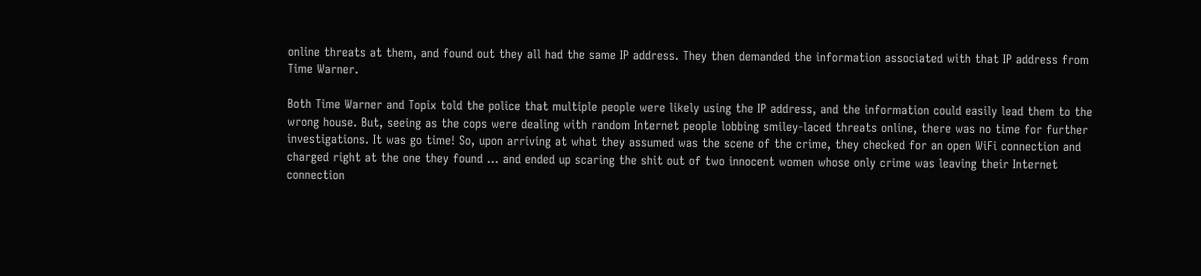online threats at them, and found out they all had the same IP address. They then demanded the information associated with that IP address from Time Warner.

Both Time Warner and Topix told the police that multiple people were likely using the IP address, and the information could easily lead them to the wrong house. But, seeing as the cops were dealing with random Internet people lobbing smiley-laced threats online, there was no time for further investigations. It was go time! So, upon arriving at what they assumed was the scene of the crime, they checked for an open WiFi connection and charged right at the one they found ... and ended up scaring the shit out of two innocent women whose only crime was leaving their Internet connection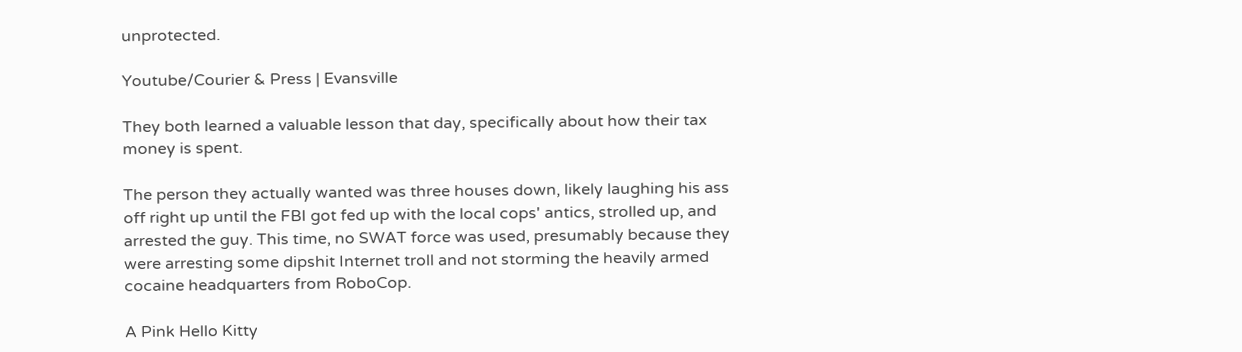unprotected.

Youtube/Courier & Press | Evansville

They both learned a valuable lesson that day, specifically about how their tax money is spent.

The person they actually wanted was three houses down, likely laughing his ass off right up until the FBI got fed up with the local cops' antics, strolled up, and arrested the guy. This time, no SWAT force was used, presumably because they were arresting some dipshit Internet troll and not storming the heavily armed cocaine headquarters from RoboCop.

A Pink Hello Kitty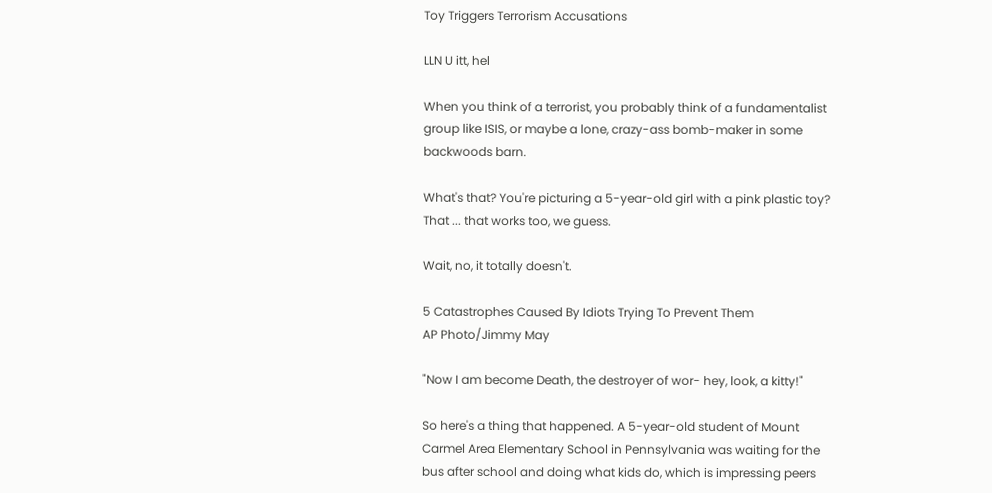Toy Triggers Terrorism Accusations

LLN U itt, hel

When you think of a terrorist, you probably think of a fundamentalist group like ISIS, or maybe a lone, crazy-ass bomb-maker in some backwoods barn.

What's that? You're picturing a 5-year-old girl with a pink plastic toy? That ... that works too, we guess.

Wait, no, it totally doesn't.

5 Catastrophes Caused By Idiots Trying To Prevent Them
AP Photo/Jimmy May

"Now I am become Death, the destroyer of wor- hey, look, a kitty!"

So here's a thing that happened. A 5-year-old student of Mount Carmel Area Elementary School in Pennsylvania was waiting for the bus after school and doing what kids do, which is impressing peers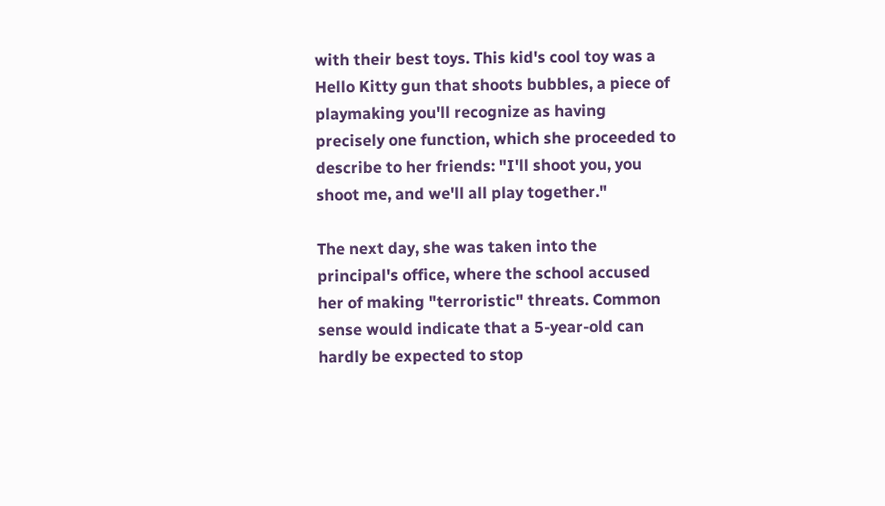with their best toys. This kid's cool toy was a Hello Kitty gun that shoots bubbles, a piece of playmaking you'll recognize as having precisely one function, which she proceeded to describe to her friends: "I'll shoot you, you shoot me, and we'll all play together."

The next day, she was taken into the principal's office, where the school accused her of making "terroristic" threats. Common sense would indicate that a 5-year-old can hardly be expected to stop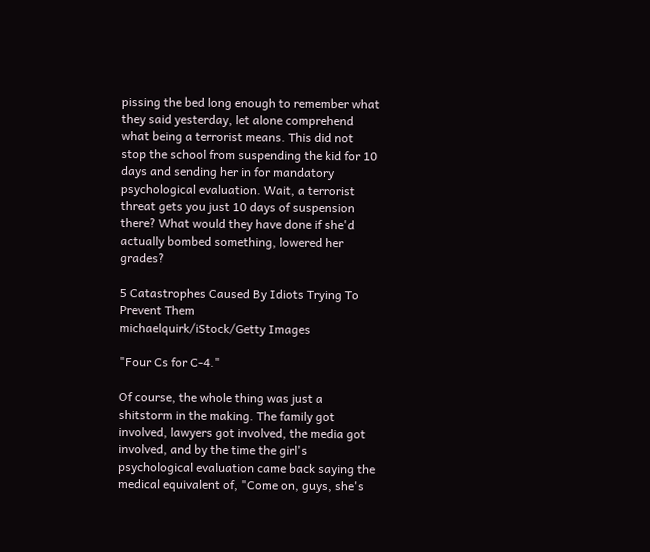pissing the bed long enough to remember what they said yesterday, let alone comprehend what being a terrorist means. This did not stop the school from suspending the kid for 10 days and sending her in for mandatory psychological evaluation. Wait, a terrorist threat gets you just 10 days of suspension there? What would they have done if she'd actually bombed something, lowered her grades?

5 Catastrophes Caused By Idiots Trying To Prevent Them
michaelquirk/iStock/Getty Images

"Four Cs for C-4."

Of course, the whole thing was just a shitstorm in the making. The family got involved, lawyers got involved, the media got involved, and by the time the girl's psychological evaluation came back saying the medical equivalent of, "Come on, guys, she's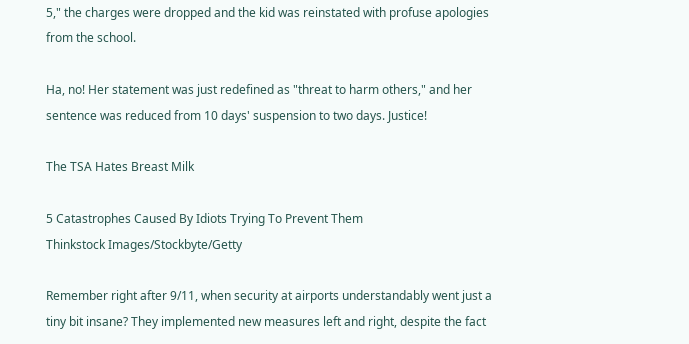5," the charges were dropped and the kid was reinstated with profuse apologies from the school.

Ha, no! Her statement was just redefined as "threat to harm others," and her sentence was reduced from 10 days' suspension to two days. Justice!

The TSA Hates Breast Milk

5 Catastrophes Caused By Idiots Trying To Prevent Them
Thinkstock Images/Stockbyte/Getty

Remember right after 9/11, when security at airports understandably went just a tiny bit insane? They implemented new measures left and right, despite the fact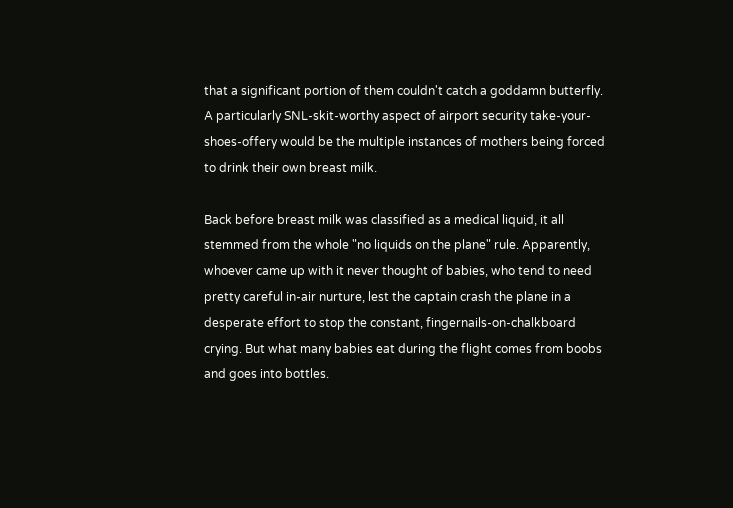that a significant portion of them couldn't catch a goddamn butterfly. A particularly SNL-skit-worthy aspect of airport security take-your-shoes-offery would be the multiple instances of mothers being forced to drink their own breast milk.

Back before breast milk was classified as a medical liquid, it all stemmed from the whole "no liquids on the plane" rule. Apparently, whoever came up with it never thought of babies, who tend to need pretty careful in-air nurture, lest the captain crash the plane in a desperate effort to stop the constant, fingernails-on-chalkboard crying. But what many babies eat during the flight comes from boobs and goes into bottles.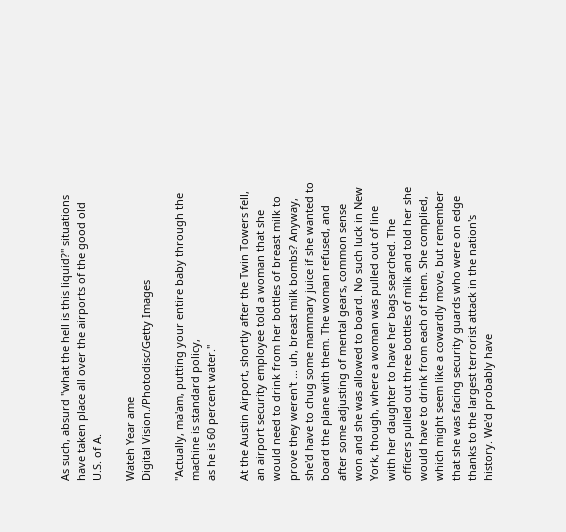As such, absurd "what the hell is this liquid?" situations have taken place all over the airports of the good old U.S. of A.

Wateh Year ame
Digital Vision./Photodisc/Getty Images

"Actually, ma'am, putting your entire baby through the machine is standard policy,
as he is 60 percent water."

At the Austin Airport, shortly after the Twin Towers fell, an airport security employee told a woman that she would need to drink from her bottles of breast milk to prove they weren't ... uh, breast milk bombs? Anyway, she'd have to chug some mammary juice if she wanted to board the plane with them. The woman refused, and after some adjusting of mental gears, common sense won and she was allowed to board. No such luck in New York, though, where a woman was pulled out of line with her daughter to have her bags searched. The officers pulled out three bottles of milk and told her she would have to drink from each of them. She complied, which might seem like a cowardly move, but remember that she was facing security guards who were on edge thanks to the largest terrorist attack in the nation's history. We'd probably have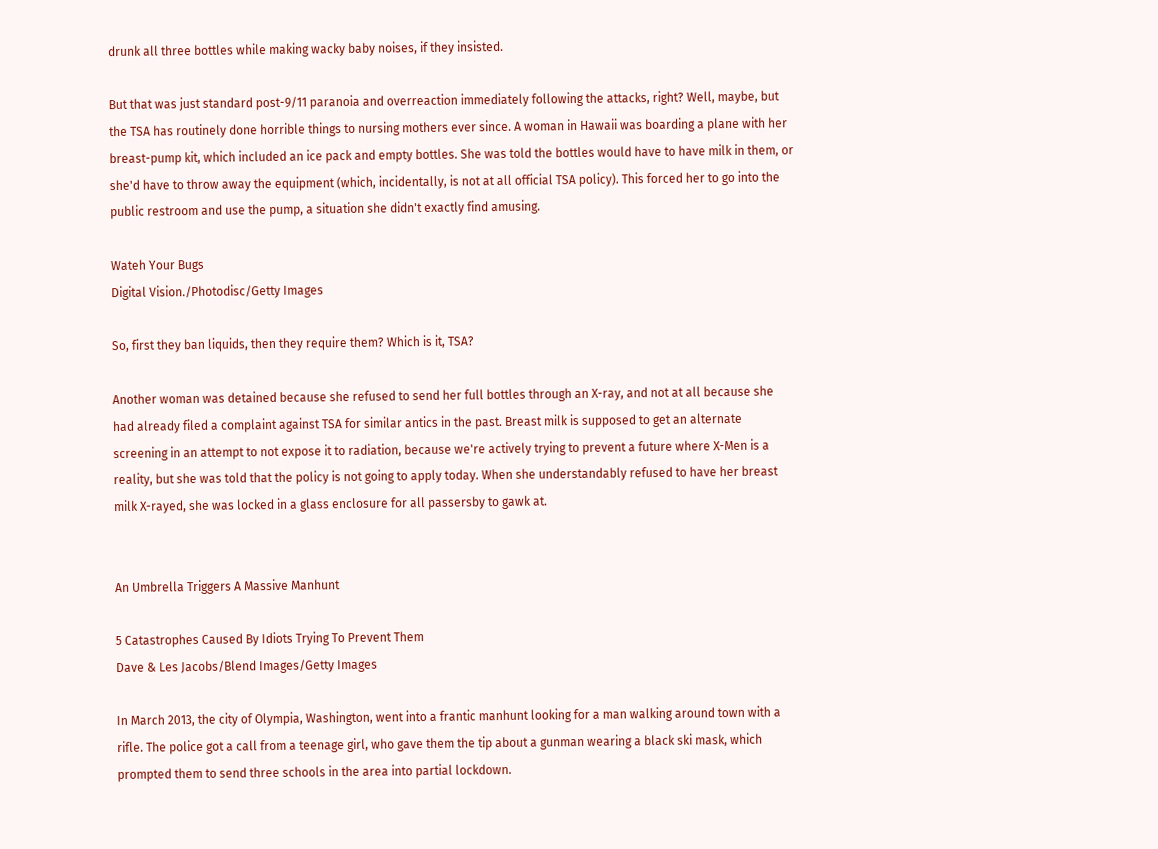drunk all three bottles while making wacky baby noises, if they insisted.

But that was just standard post-9/11 paranoia and overreaction immediately following the attacks, right? Well, maybe, but the TSA has routinely done horrible things to nursing mothers ever since. A woman in Hawaii was boarding a plane with her breast-pump kit, which included an ice pack and empty bottles. She was told the bottles would have to have milk in them, or she'd have to throw away the equipment (which, incidentally, is not at all official TSA policy). This forced her to go into the public restroom and use the pump, a situation she didn't exactly find amusing.

Wateh Your Bugs
Digital Vision./Photodisc/Getty Images

So, first they ban liquids, then they require them? Which is it, TSA?

Another woman was detained because she refused to send her full bottles through an X-ray, and not at all because she had already filed a complaint against TSA for similar antics in the past. Breast milk is supposed to get an alternate screening in an attempt to not expose it to radiation, because we're actively trying to prevent a future where X-Men is a reality, but she was told that the policy is not going to apply today. When she understandably refused to have her breast milk X-rayed, she was locked in a glass enclosure for all passersby to gawk at.


An Umbrella Triggers A Massive Manhunt

5 Catastrophes Caused By Idiots Trying To Prevent Them
Dave & Les Jacobs/Blend Images/Getty Images

In March 2013, the city of Olympia, Washington, went into a frantic manhunt looking for a man walking around town with a rifle. The police got a call from a teenage girl, who gave them the tip about a gunman wearing a black ski mask, which prompted them to send three schools in the area into partial lockdown.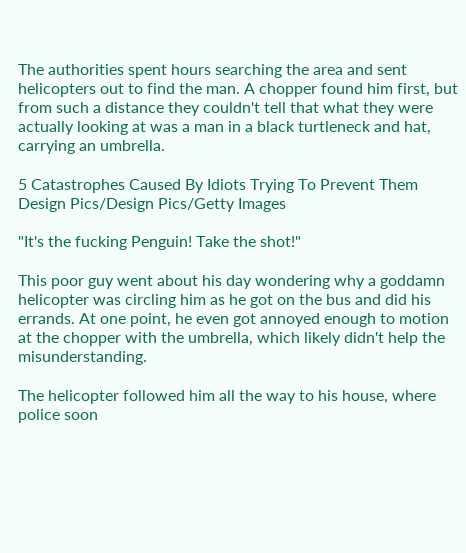The authorities spent hours searching the area and sent helicopters out to find the man. A chopper found him first, but from such a distance they couldn't tell that what they were actually looking at was a man in a black turtleneck and hat, carrying an umbrella.

5 Catastrophes Caused By Idiots Trying To Prevent Them
Design Pics/Design Pics/Getty Images

"It's the fucking Penguin! Take the shot!"

This poor guy went about his day wondering why a goddamn helicopter was circling him as he got on the bus and did his errands. At one point, he even got annoyed enough to motion at the chopper with the umbrella, which likely didn't help the misunderstanding.

The helicopter followed him all the way to his house, where police soon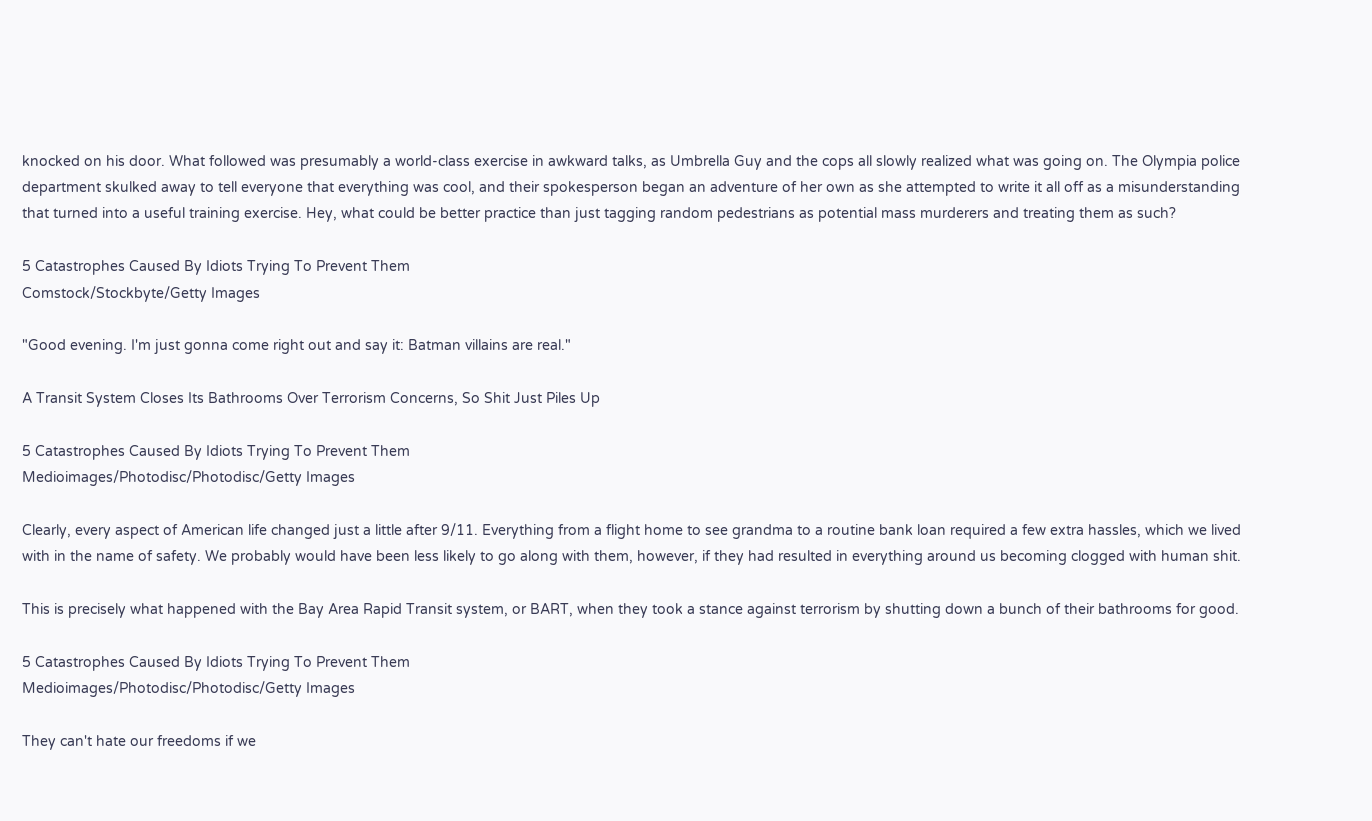knocked on his door. What followed was presumably a world-class exercise in awkward talks, as Umbrella Guy and the cops all slowly realized what was going on. The Olympia police department skulked away to tell everyone that everything was cool, and their spokesperson began an adventure of her own as she attempted to write it all off as a misunderstanding that turned into a useful training exercise. Hey, what could be better practice than just tagging random pedestrians as potential mass murderers and treating them as such?

5 Catastrophes Caused By Idiots Trying To Prevent Them
Comstock/Stockbyte/Getty Images

"Good evening. I'm just gonna come right out and say it: Batman villains are real."

A Transit System Closes Its Bathrooms Over Terrorism Concerns, So Shit Just Piles Up

5 Catastrophes Caused By Idiots Trying To Prevent Them
Medioimages/Photodisc/Photodisc/Getty Images

Clearly, every aspect of American life changed just a little after 9/11. Everything from a flight home to see grandma to a routine bank loan required a few extra hassles, which we lived with in the name of safety. We probably would have been less likely to go along with them, however, if they had resulted in everything around us becoming clogged with human shit.

This is precisely what happened with the Bay Area Rapid Transit system, or BART, when they took a stance against terrorism by shutting down a bunch of their bathrooms for good.

5 Catastrophes Caused By Idiots Trying To Prevent Them
Medioimages/Photodisc/Photodisc/Getty Images

They can't hate our freedoms if we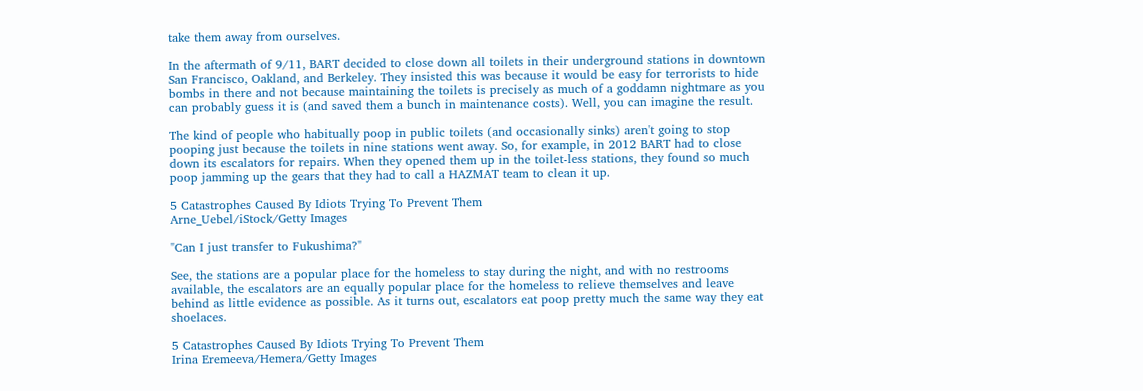take them away from ourselves.

In the aftermath of 9/11, BART decided to close down all toilets in their underground stations in downtown San Francisco, Oakland, and Berkeley. They insisted this was because it would be easy for terrorists to hide bombs in there and not because maintaining the toilets is precisely as much of a goddamn nightmare as you can probably guess it is (and saved them a bunch in maintenance costs). Well, you can imagine the result.

The kind of people who habitually poop in public toilets (and occasionally sinks) aren't going to stop pooping just because the toilets in nine stations went away. So, for example, in 2012 BART had to close down its escalators for repairs. When they opened them up in the toilet-less stations, they found so much poop jamming up the gears that they had to call a HAZMAT team to clean it up.

5 Catastrophes Caused By Idiots Trying To Prevent Them
Arne_Uebel/iStock/Getty Images

"Can I just transfer to Fukushima?"

See, the stations are a popular place for the homeless to stay during the night, and with no restrooms available, the escalators are an equally popular place for the homeless to relieve themselves and leave behind as little evidence as possible. As it turns out, escalators eat poop pretty much the same way they eat shoelaces.

5 Catastrophes Caused By Idiots Trying To Prevent Them
Irina Eremeeva/Hemera/Getty Images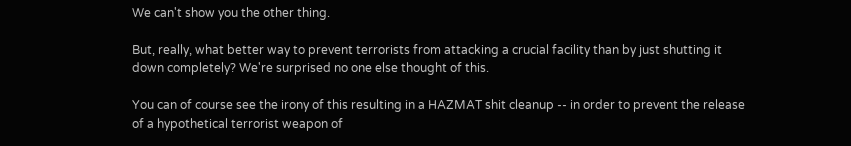We can't show you the other thing.

But, really, what better way to prevent terrorists from attacking a crucial facility than by just shutting it down completely? We're surprised no one else thought of this.

You can of course see the irony of this resulting in a HAZMAT shit cleanup -- in order to prevent the release of a hypothetical terrorist weapon of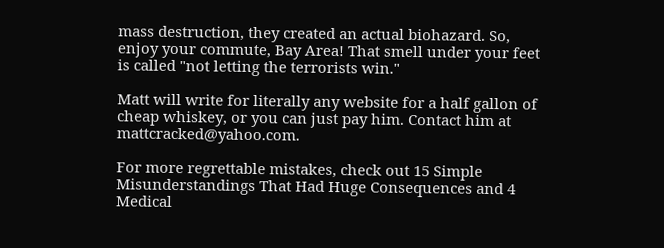mass destruction, they created an actual biohazard. So, enjoy your commute, Bay Area! That smell under your feet is called "not letting the terrorists win."

Matt will write for literally any website for a half gallon of cheap whiskey, or you can just pay him. Contact him at mattcracked@yahoo.com.

For more regrettable mistakes, check out 15 Simple Misunderstandings That Had Huge Consequences and 4 Medical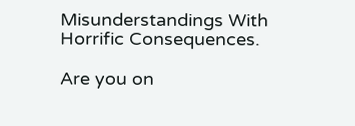Misunderstandings With Horrific Consequences.

Are you on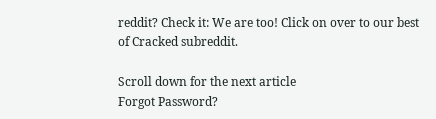reddit? Check it: We are too! Click on over to our best of Cracked subreddit.

Scroll down for the next article
Forgot Password?